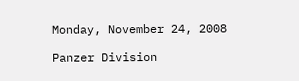Monday, November 24, 2008

Panzer Division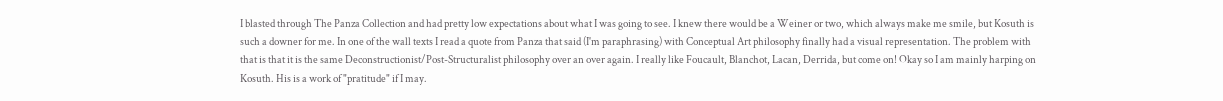I blasted through The Panza Collection and had pretty low expectations about what I was going to see. I knew there would be a Weiner or two, which always make me smile, but Kosuth is such a downer for me. In one of the wall texts I read a quote from Panza that said (I'm paraphrasing) with Conceptual Art philosophy finally had a visual representation. The problem with that is that it is the same Deconstructionist/Post-Structuralist philosophy over an over again. I really like Foucault, Blanchot, Lacan, Derrida, but come on! Okay so I am mainly harping on Kosuth. His is a work of "pratitude" if I may.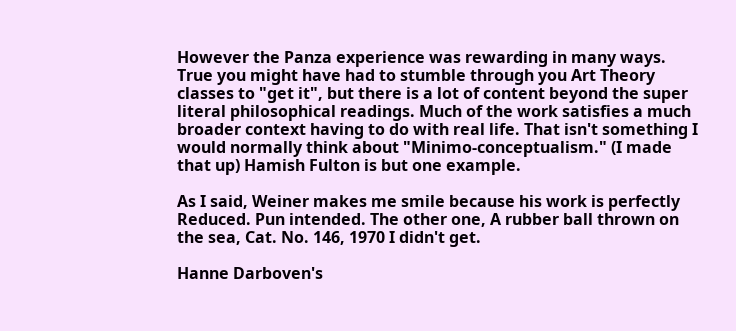However the Panza experience was rewarding in many ways. True you might have had to stumble through you Art Theory classes to "get it", but there is a lot of content beyond the super literal philosophical readings. Much of the work satisfies a much broader context having to do with real life. That isn't something I would normally think about "Minimo-conceptualism." (I made that up) Hamish Fulton is but one example.

As I said, Weiner makes me smile because his work is perfectly Reduced. Pun intended. The other one, A rubber ball thrown on the sea, Cat. No. 146, 1970 I didn't get.

Hanne Darboven's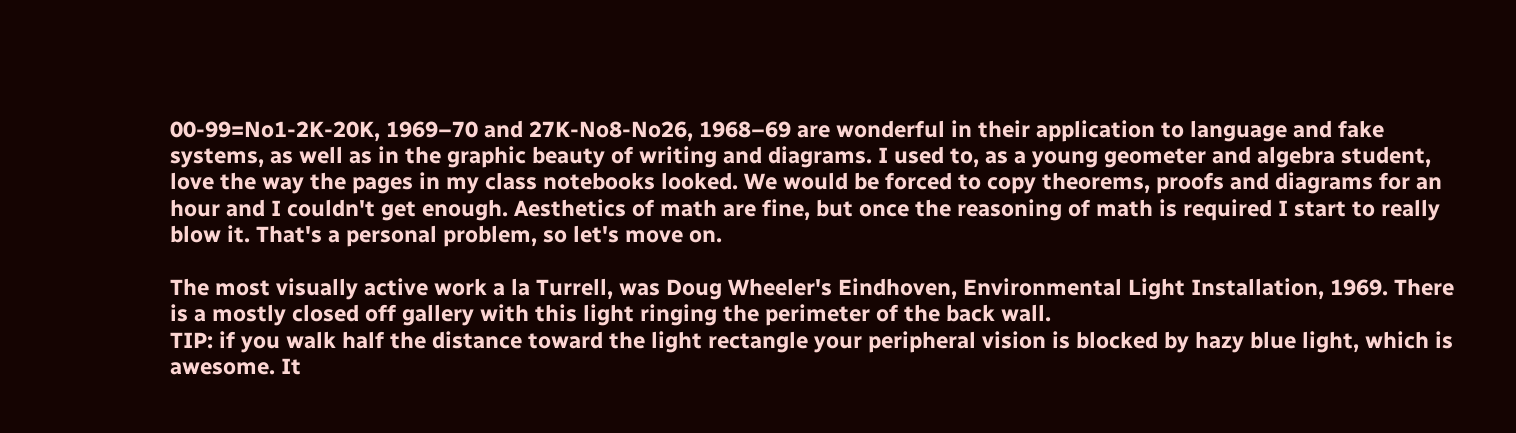00-99=No1-2K-20K, 1969–70 and 27K-No8-No26, 1968–69 are wonderful in their application to language and fake systems, as well as in the graphic beauty of writing and diagrams. I used to, as a young geometer and algebra student, love the way the pages in my class notebooks looked. We would be forced to copy theorems, proofs and diagrams for an hour and I couldn't get enough. Aesthetics of math are fine, but once the reasoning of math is required I start to really blow it. That's a personal problem, so let's move on.

The most visually active work a la Turrell, was Doug Wheeler's Eindhoven, Environmental Light Installation, 1969. There is a mostly closed off gallery with this light ringing the perimeter of the back wall.
TIP: if you walk half the distance toward the light rectangle your peripheral vision is blocked by hazy blue light, which is awesome. It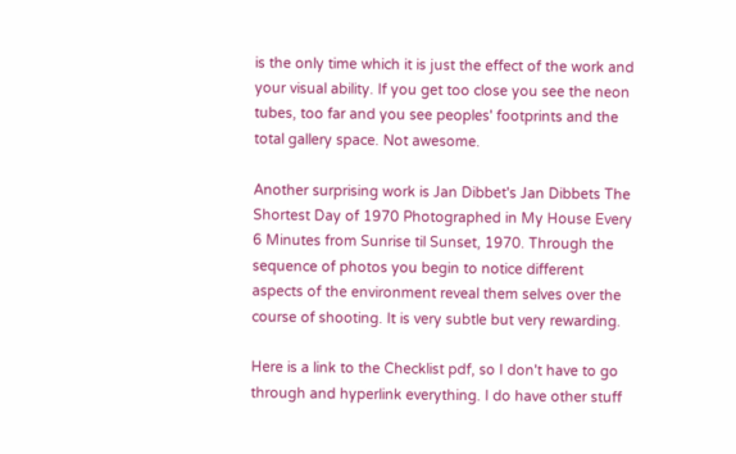is the only time which it is just the effect of the work and your visual ability. If you get too close you see the neon tubes, too far and you see peoples' footprints and the total gallery space. Not awesome.

Another surprising work is Jan Dibbet's Jan Dibbets The Shortest Day of 1970 Photographed in My House Every 6 Minutes from Sunrise til Sunset, 1970. Through the sequence of photos you begin to notice different aspects of the environment reveal them selves over the course of shooting. It is very subtle but very rewarding.

Here is a link to the Checklist pdf, so I don't have to go through and hyperlink everything. I do have other stuff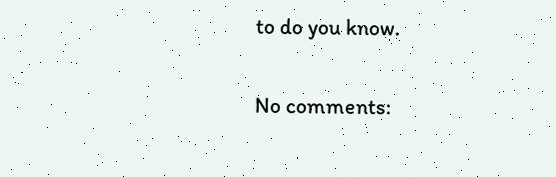to do you know.

No comments: